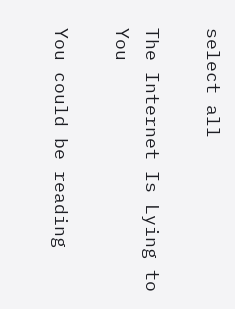select all

The Internet Is Lying to You

You could be reading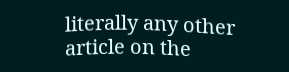literally any other article on the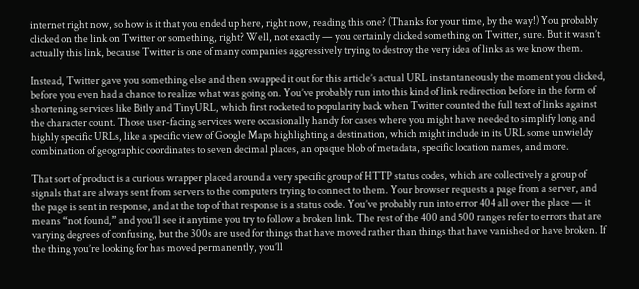internet right now, so how is it that you ended up here, right now, reading this one? (Thanks for your time, by the way!) You probably clicked on the link on Twitter or something, right? Well, not exactly — you certainly clicked something on Twitter, sure. But it wasn’t actually this link, because Twitter is one of many companies aggressively trying to destroy the very idea of links as we know them.

Instead, Twitter gave you something else and then swapped it out for this article’s actual URL instantaneously the moment you clicked, before you even had a chance to realize what was going on. You’ve probably run into this kind of link redirection before in the form of shortening services like Bitly and TinyURL, which first rocketed to popularity back when Twitter counted the full text of links against the character count. Those user-facing services were occasionally handy for cases where you might have needed to simplify long and highly specific URLs, like a specific view of Google Maps highlighting a destination, which might include in its URL some unwieldy combination of geographic coordinates to seven decimal places, an opaque blob of metadata, specific location names, and more.

That sort of product is a curious wrapper placed around a very specific group of HTTP status codes, which are collectively a group of signals that are always sent from servers to the computers trying to connect to them. Your browser requests a page from a server, and the page is sent in response, and at the top of that response is a status code. You’ve probably run into error 404 all over the place — it means “not found,” and you’ll see it anytime you try to follow a broken link. The rest of the 400 and 500 ranges refer to errors that are varying degrees of confusing, but the 300s are used for things that have moved rather than things that have vanished or have broken. If the thing you’re looking for has moved permanently, you’ll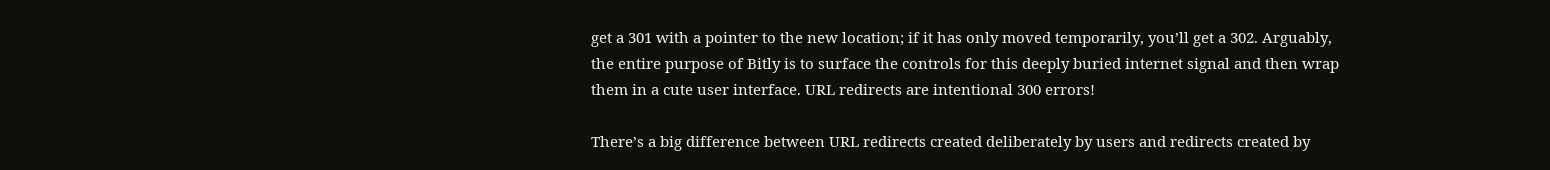get a 301 with a pointer to the new location; if it has only moved temporarily, you’ll get a 302. Arguably, the entire purpose of Bitly is to surface the controls for this deeply buried internet signal and then wrap them in a cute user interface. URL redirects are intentional 300 errors!

There’s a big difference between URL redirects created deliberately by users and redirects created by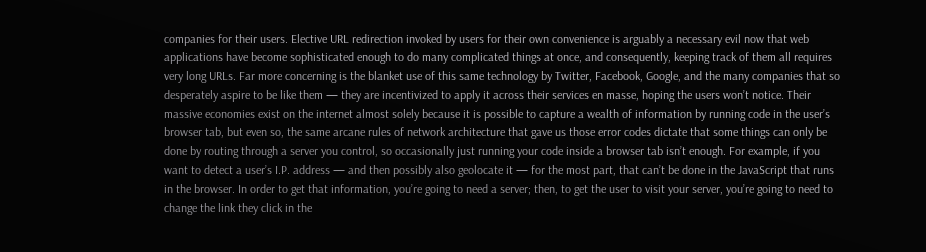companies for their users. Elective URL redirection invoked by users for their own convenience is arguably a necessary evil now that web applications have become sophisticated enough to do many complicated things at once, and consequently, keeping track of them all requires very long URLs. Far more concerning is the blanket use of this same technology by Twitter, Facebook, Google, and the many companies that so desperately aspire to be like them — they are incentivized to apply it across their services en masse, hoping the users won’t notice. Their massive economies exist on the internet almost solely because it is possible to capture a wealth of information by running code in the user’s browser tab, but even so, the same arcane rules of network architecture that gave us those error codes dictate that some things can only be done by routing through a server you control, so occasionally just running your code inside a browser tab isn’t enough. For example, if you want to detect a user’s I.P. address — and then possibly also geolocate it — for the most part, that can’t be done in the JavaScript that runs in the browser. In order to get that information, you’re going to need a server; then, to get the user to visit your server, you’re going to need to change the link they click in the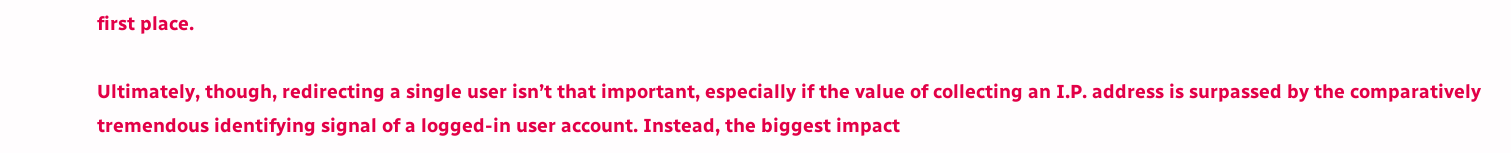first place.

Ultimately, though, redirecting a single user isn’t that important, especially if the value of collecting an I.P. address is surpassed by the comparatively tremendous identifying signal of a logged-in user account. Instead, the biggest impact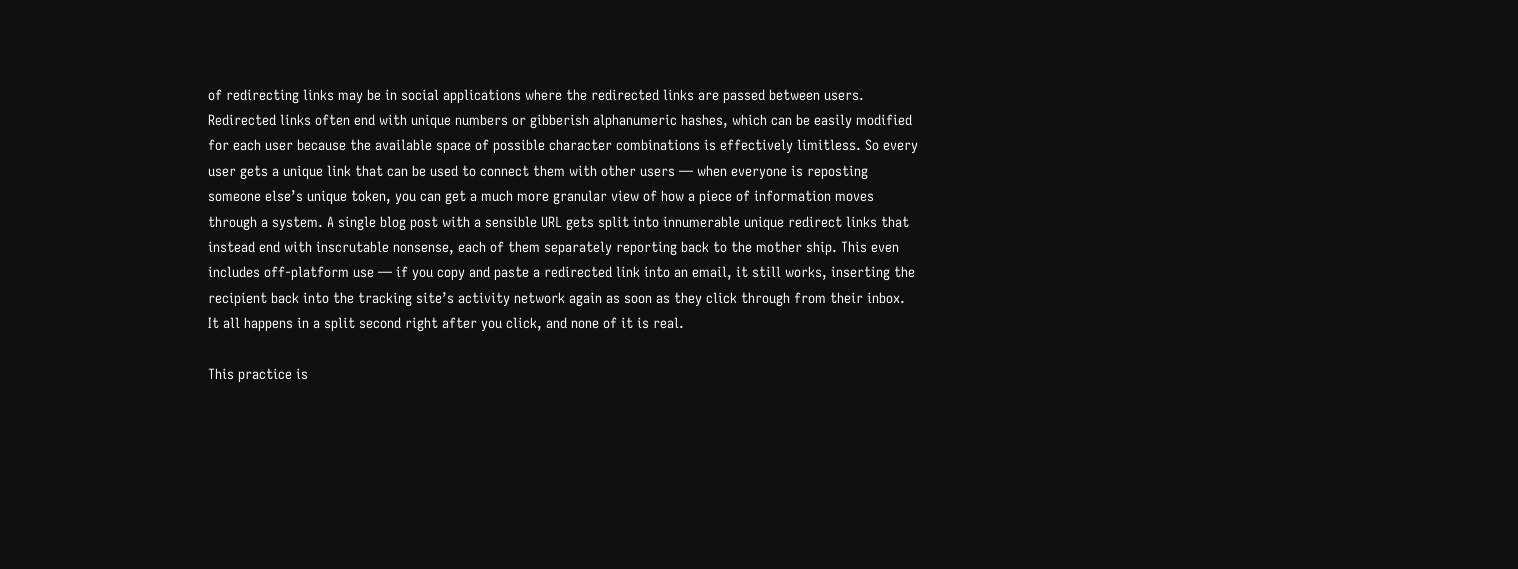of redirecting links may be in social applications where the redirected links are passed between users. Redirected links often end with unique numbers or gibberish alphanumeric hashes, which can be easily modified for each user because the available space of possible character combinations is effectively limitless. So every user gets a unique link that can be used to connect them with other users — when everyone is reposting someone else’s unique token, you can get a much more granular view of how a piece of information moves through a system. A single blog post with a sensible URL gets split into innumerable unique redirect links that instead end with inscrutable nonsense, each of them separately reporting back to the mother ship. This even includes off-platform use — if you copy and paste a redirected link into an email, it still works, inserting the recipient back into the tracking site’s activity network again as soon as they click through from their inbox. It all happens in a split second right after you click, and none of it is real.

This practice is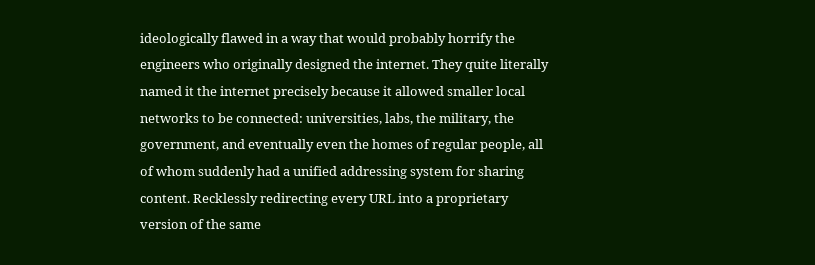ideologically flawed in a way that would probably horrify the engineers who originally designed the internet. They quite literally named it the internet precisely because it allowed smaller local networks to be connected: universities, labs, the military, the government, and eventually even the homes of regular people, all of whom suddenly had a unified addressing system for sharing content. Recklessly redirecting every URL into a proprietary version of the same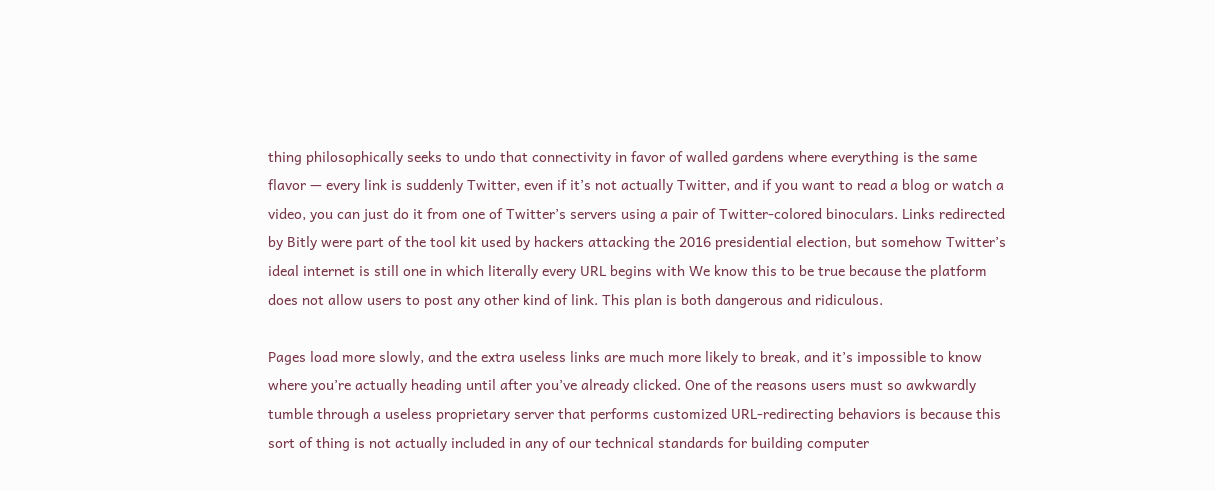thing philosophically seeks to undo that connectivity in favor of walled gardens where everything is the same flavor — every link is suddenly Twitter, even if it’s not actually Twitter, and if you want to read a blog or watch a video, you can just do it from one of Twitter’s servers using a pair of Twitter-colored binoculars. Links redirected by Bitly were part of the tool kit used by hackers attacking the 2016 presidential election, but somehow Twitter’s ideal internet is still one in which literally every URL begins with We know this to be true because the platform does not allow users to post any other kind of link. This plan is both dangerous and ridiculous.

Pages load more slowly, and the extra useless links are much more likely to break, and it’s impossible to know where you’re actually heading until after you’ve already clicked. One of the reasons users must so awkwardly tumble through a useless proprietary server that performs customized URL-redirecting behaviors is because this sort of thing is not actually included in any of our technical standards for building computer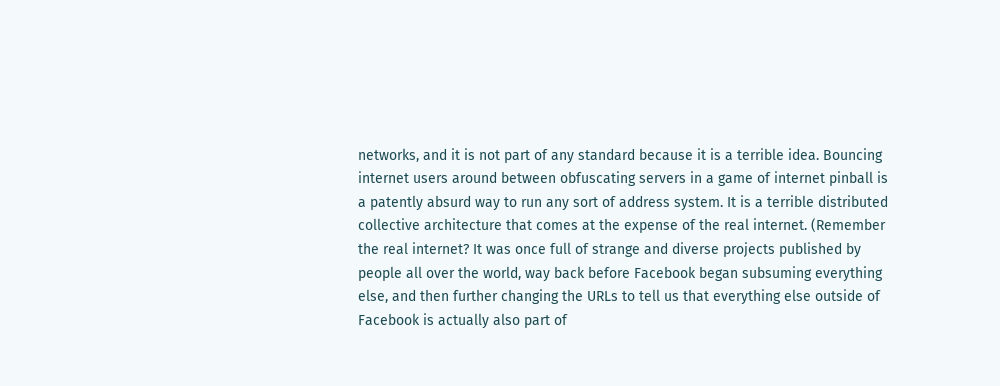networks, and it is not part of any standard because it is a terrible idea. Bouncing internet users around between obfuscating servers in a game of internet pinball is a patently absurd way to run any sort of address system. It is a terrible distributed collective architecture that comes at the expense of the real internet. (Remember the real internet? It was once full of strange and diverse projects published by people all over the world, way back before Facebook began subsuming everything else, and then further changing the URLs to tell us that everything else outside of Facebook is actually also part of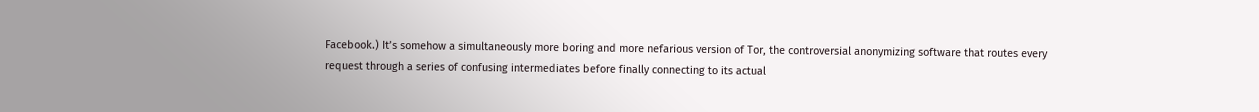Facebook.) It’s somehow a simultaneously more boring and more nefarious version of Tor, the controversial anonymizing software that routes every request through a series of confusing intermediates before finally connecting to its actual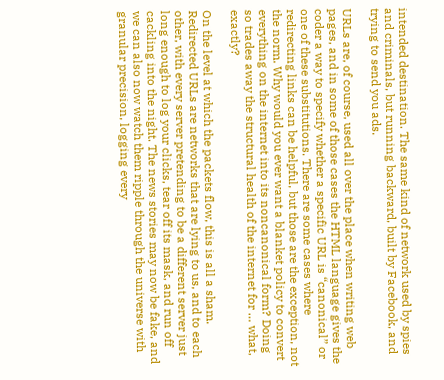intended destination. The same kind of network used by spies and criminals, but running backward, built by Facebook, and trying to send you ads.

URLs are, of course, used all over the place when writing web pages, and in some of those cases the HTML language gives the coder a way to specify whether a specific URL is “canonical” or one of these substitutions. There are some cases where redirecting links can be helpful, but those are the exception, not the norm. Why would you ever want a blanket policy to convert everything on the internet into its noncanonical form? Doing so trades away the structural health of the internet for … what, exactly?

On the level at which the packets flow, this is all a sham. Redirected URLs are networks that are lying to us, and to each other, with every server pretending to be a different server just long enough to log your clicks, tear off its mask, and run off cackling into the night. The news stories may now be fake, and we can also now watch them ripple through the universe with granular precision, logging every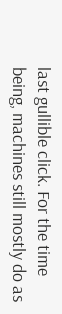last gullible click. For the time being, machines still mostly do as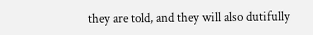they are told, and they will also dutifully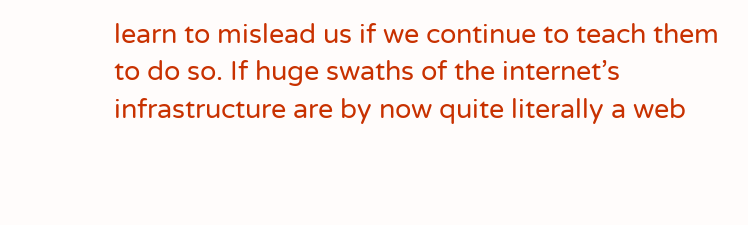learn to mislead us if we continue to teach them to do so. If huge swaths of the internet’s infrastructure are by now quite literally a web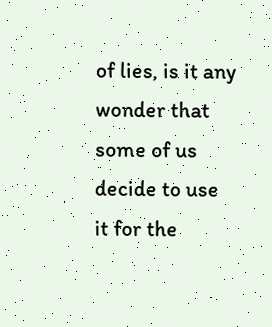of lies, is it any wonder that some of us decide to use it for the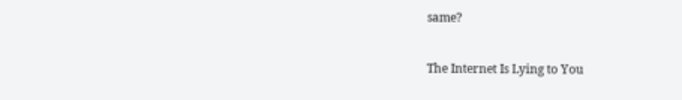same?

The Internet Is Lying to You